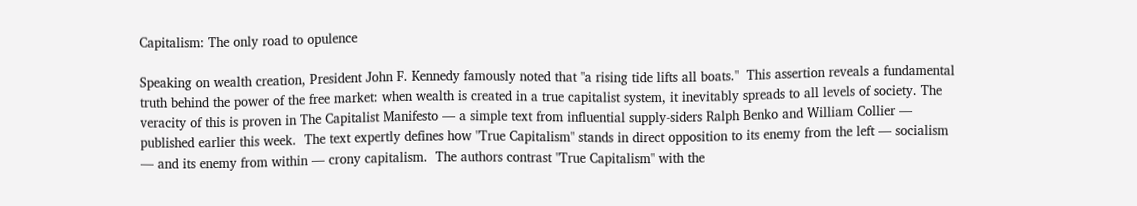Capitalism: The only road to opulence

Speaking on wealth creation, President John F. Kennedy famously noted that "a rising tide lifts all boats."  This assertion reveals a fundamental truth behind the power of the free market: when wealth is created in a true capitalist system, it inevitably spreads to all levels of society. The veracity of this is proven in The Capitalist Manifesto — a simple text from influential supply-siders Ralph Benko and William Collier — published earlier this week.  The text expertly defines how "True Capitalism" stands in direct opposition to its enemy from the left — socialism — and its enemy from within — crony capitalism.  The authors contrast "True Capitalism" with the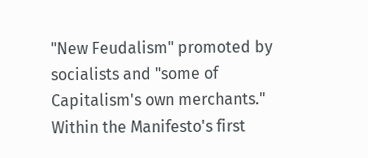"New Feudalism" promoted by socialists and "some of Capitalism's own merchants." Within the Manifesto's first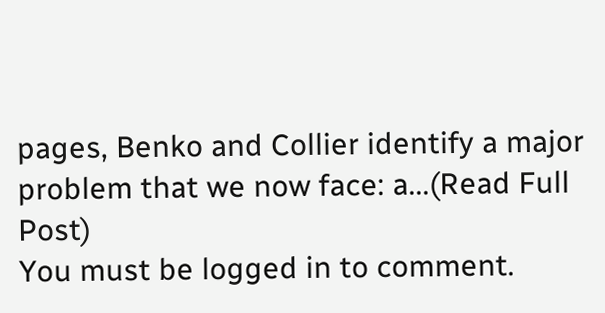pages, Benko and Collier identify a major problem that we now face: a...(Read Full Post)
You must be logged in to comment.